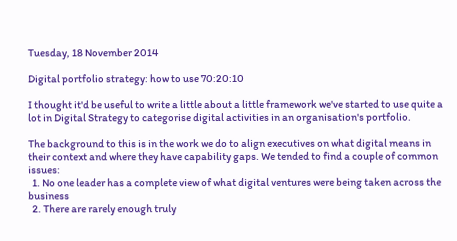Tuesday, 18 November 2014

Digital portfolio strategy: how to use 70:20:10

I thought it'd be useful to write a little about a little framework we've started to use quite a lot in Digital Strategy to categorise digital activities in an organisation's portfolio.

The background to this is in the work we do to align executives on what digital means in their context and where they have capability gaps. We tended to find a couple of common issues:
  1. No one leader has a complete view of what digital ventures were being taken across the business
  2. There are rarely enough truly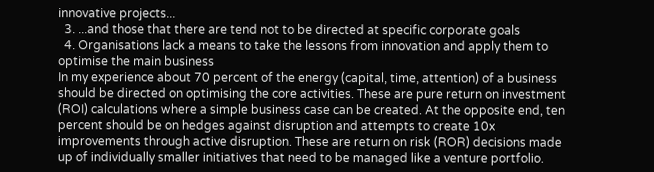innovative projects...
  3. ...and those that there are tend not to be directed at specific corporate goals
  4. Organisations lack a means to take the lessons from innovation and apply them to optimise the main business
In my experience about 70 percent of the energy (capital, time, attention) of a business should be directed on optimising the core activities. These are pure return on investment (ROI) calculations where a simple business case can be created. At the opposite end, ten percent should be on hedges against disruption and attempts to create 10x improvements through active disruption. These are return on risk (ROR) decisions made up of individually smaller initiatives that need to be managed like a venture portfolio.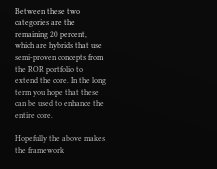Between these two categories are the remaining 20 percent, which are hybrids that use semi-proven concepts from the ROR portfolio to extend the core. In the long term you hope that these can be used to enhance the entire core.

Hopefully the above makes the framework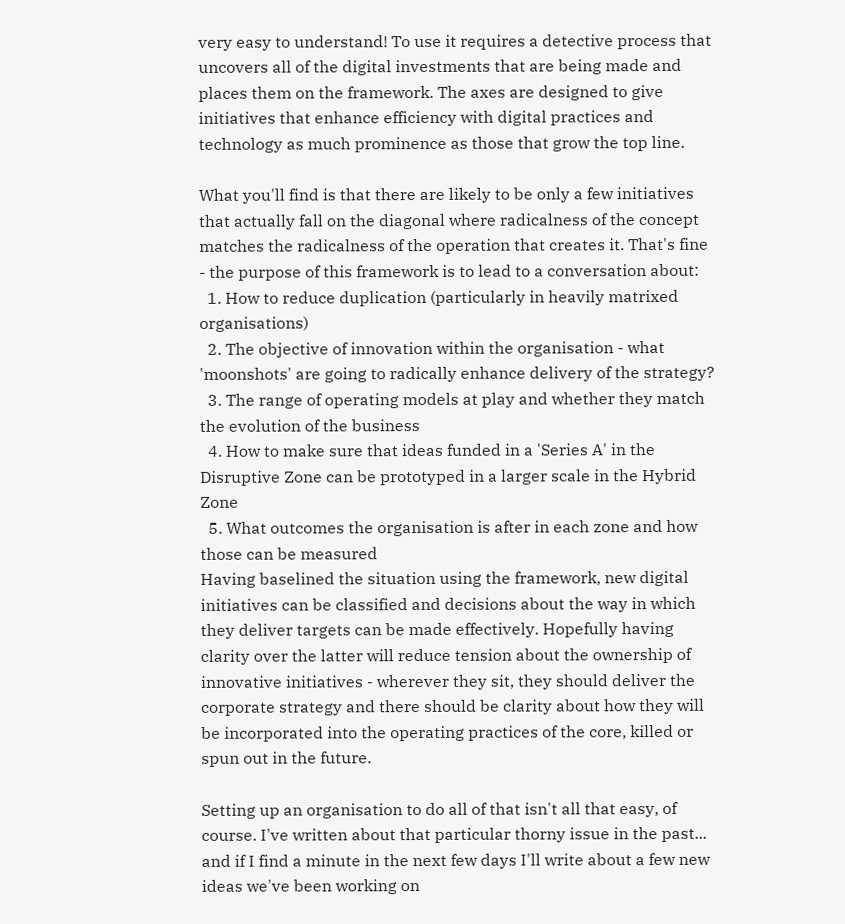very easy to understand! To use it requires a detective process that uncovers all of the digital investments that are being made and places them on the framework. The axes are designed to give initiatives that enhance efficiency with digital practices and technology as much prominence as those that grow the top line.

What you'll find is that there are likely to be only a few initiatives that actually fall on the diagonal where radicalness of the concept matches the radicalness of the operation that creates it. That's fine - the purpose of this framework is to lead to a conversation about:
  1. How to reduce duplication (particularly in heavily matrixed organisations)
  2. The objective of innovation within the organisation - what 'moonshots' are going to radically enhance delivery of the strategy?
  3. The range of operating models at play and whether they match the evolution of the business
  4. How to make sure that ideas funded in a 'Series A' in the Disruptive Zone can be prototyped in a larger scale in the Hybrid Zone
  5. What outcomes the organisation is after in each zone and how those can be measured
Having baselined the situation using the framework, new digital initiatives can be classified and decisions about the way in which they deliver targets can be made effectively. Hopefully having clarity over the latter will reduce tension about the ownership of innovative initiatives - wherever they sit, they should deliver the corporate strategy and there should be clarity about how they will be incorporated into the operating practices of the core, killed or spun out in the future.

Setting up an organisation to do all of that isn't all that easy, of course. I've written about that particular thorny issue in the past... and if I find a minute in the next few days I'll write about a few new ideas we've been working on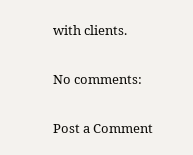with clients.

No comments:

Post a Comment